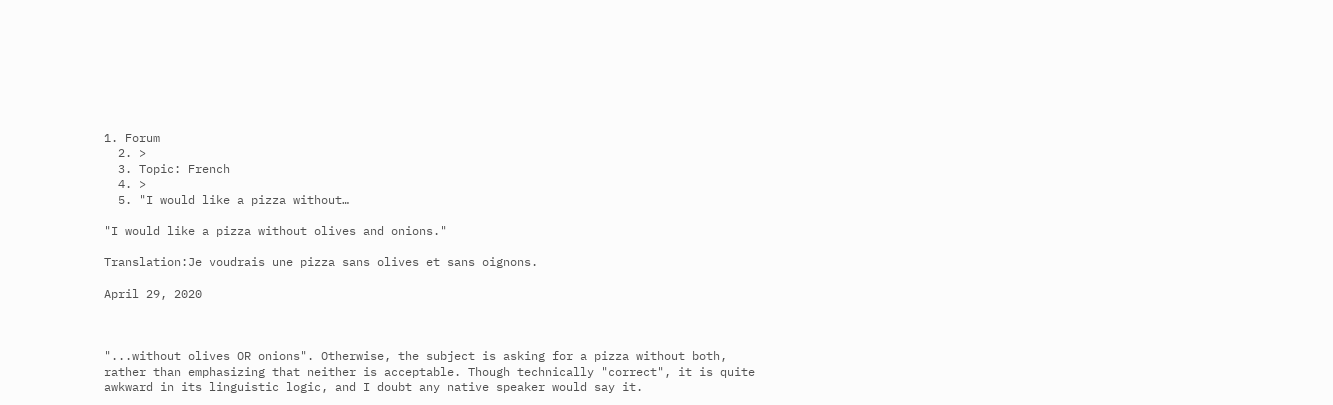1. Forum
  2. >
  3. Topic: French
  4. >
  5. "I would like a pizza without…

"I would like a pizza without olives and onions."

Translation:Je voudrais une pizza sans olives et sans oignons.

April 29, 2020



"...without olives OR onions". Otherwise, the subject is asking for a pizza without both, rather than emphasizing that neither is acceptable. Though technically "correct", it is quite awkward in its linguistic logic, and I doubt any native speaker would say it.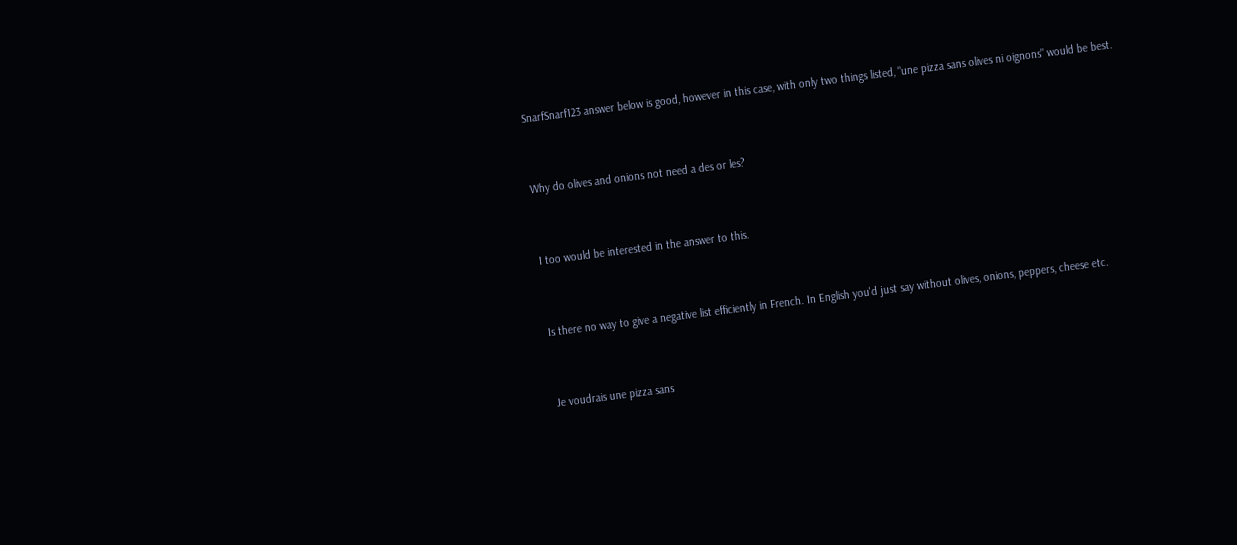SnarfSnarf123 answer below is good, however in this case, with only two things listed, "une pizza sans olives ni oignons" would be best.


Why do olives and onions not need a des or les?


I too would be interested in the answer to this.


Is there no way to give a negative list efficiently in French. In English you'd just say without olives, onions, peppers, cheese etc.


Je voudrais une pizza sans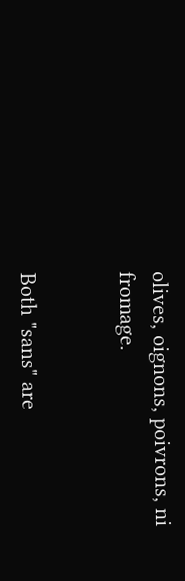olives, oignons, poivrons, ni fromage.


Both "sans" are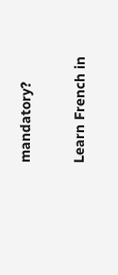mandatory?

Learn French in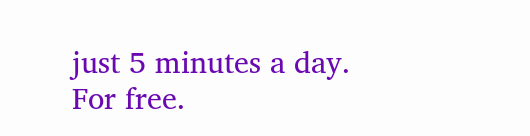just 5 minutes a day. For free.